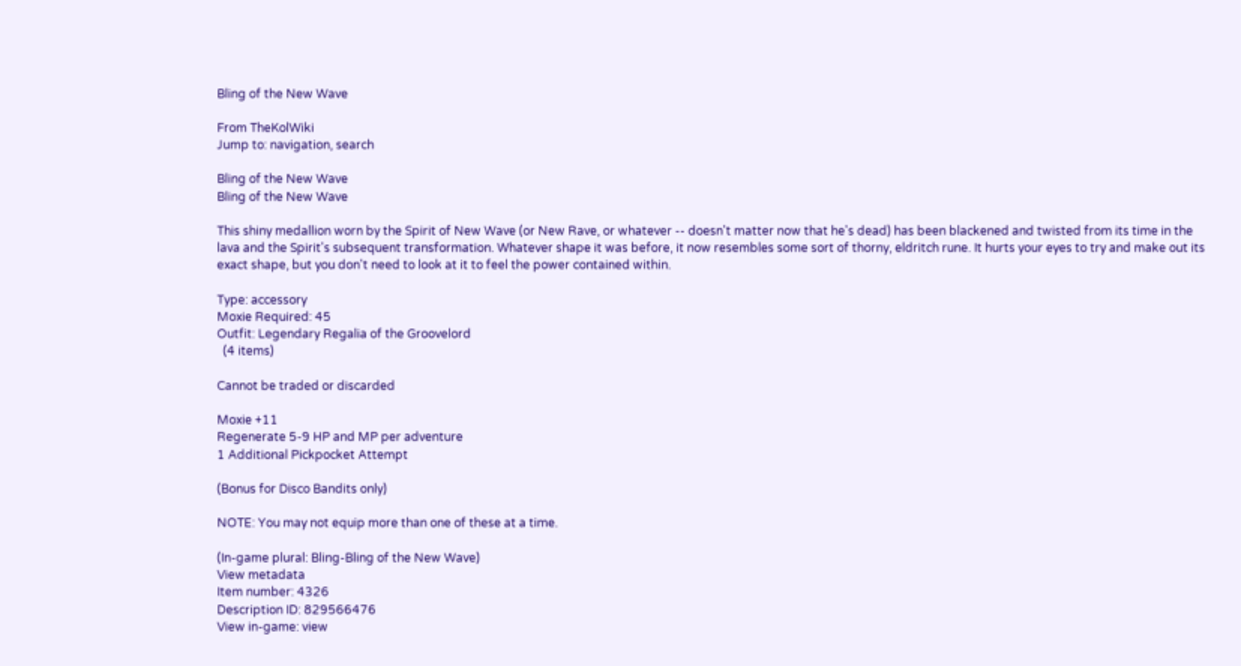Bling of the New Wave

From TheKolWiki
Jump to: navigation, search

Bling of the New Wave
Bling of the New Wave

This shiny medallion worn by the Spirit of New Wave (or New Rave, or whatever -- doesn't matter now that he's dead) has been blackened and twisted from its time in the lava and the Spirit's subsequent transformation. Whatever shape it was before, it now resembles some sort of thorny, eldritch rune. It hurts your eyes to try and make out its exact shape, but you don't need to look at it to feel the power contained within.

Type: accessory
Moxie Required: 45
Outfit: Legendary Regalia of the Groovelord
  (4 items)

Cannot be traded or discarded

Moxie +11
Regenerate 5-9 HP and MP per adventure
1 Additional Pickpocket Attempt

(Bonus for Disco Bandits only)

NOTE: You may not equip more than one of these at a time.

(In-game plural: Bling-Bling of the New Wave)
View metadata
Item number: 4326
Description ID: 829566476
View in-game: view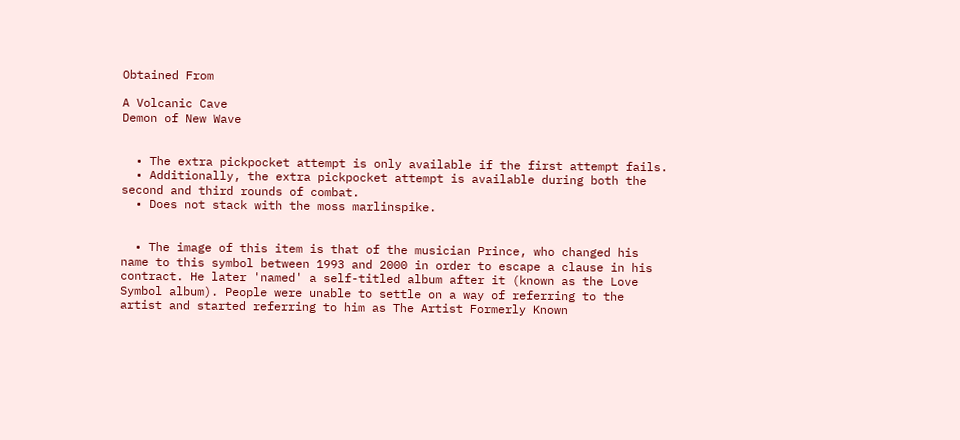Obtained From

A Volcanic Cave
Demon of New Wave


  • The extra pickpocket attempt is only available if the first attempt fails.
  • Additionally, the extra pickpocket attempt is available during both the second and third rounds of combat.
  • Does not stack with the moss marlinspike.


  • The image of this item is that of the musician Prince, who changed his name to this symbol between 1993 and 2000 in order to escape a clause in his contract. He later 'named' a self-titled album after it (known as the Love Symbol album). People were unable to settle on a way of referring to the artist and started referring to him as The Artist Formerly Known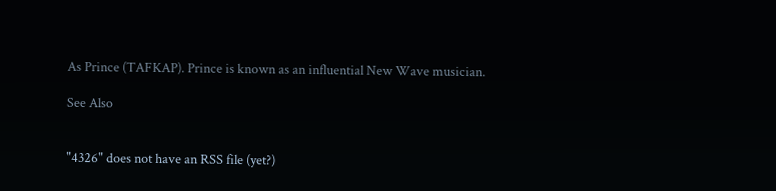As Prince (TAFKAP). Prince is known as an influential New Wave musician.

See Also


"4326" does not have an RSS file (yet?)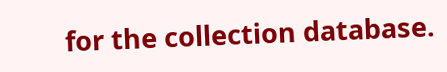for the collection database.